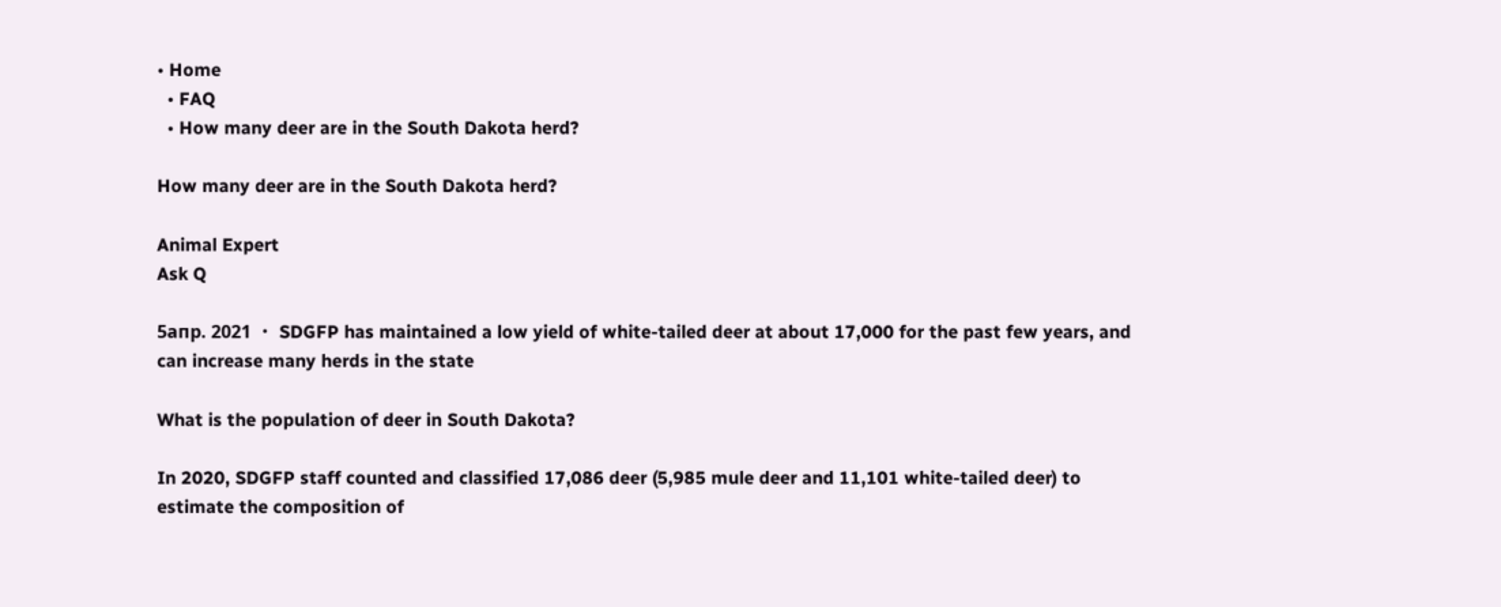• Home
  • FAQ
  • How many deer are in the South Dakota herd?

How many deer are in the South Dakota herd?

Animal Expert
Ask Q

5апр. 2021 ・ SDGFP has maintained a low yield of white-tailed deer at about 17,000 for the past few years, and can increase many herds in the state

What is the population of deer in South Dakota?

In 2020, SDGFP staff counted and classified 17,086 deer (5,985 mule deer and 11,101 white-tailed deer) to estimate the composition of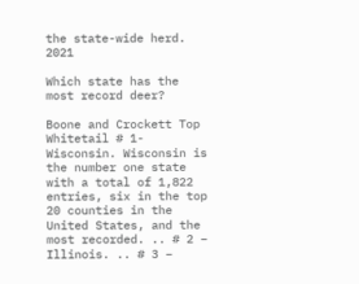the state-wide herd. 2021

Which state has the most record deer?

Boone and Crockett Top Whitetail # 1-Wisconsin. Wisconsin is the number one state with a total of 1,822 entries, six in the top 20 counties in the United States, and the most recorded. .. # 2 – Illinois. .. # 3 –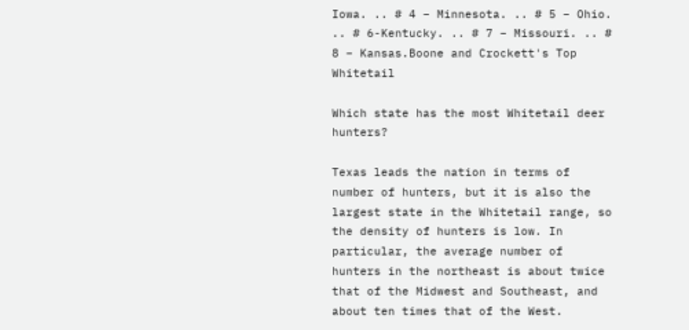Iowa. .. # 4 – Minnesota. .. # 5 – Ohio. .. # 6-Kentucky. .. # 7 – Missouri. .. # 8 – Kansas.Boone and Crockett's Top Whitetail

Which state has the most Whitetail deer hunters?

Texas leads the nation in terms of number of hunters, but it is also the largest state in the Whitetail range, so the density of hunters is low. In particular, the average number of hunters in the northeast is about twice that of the Midwest and Southeast, and about ten times that of the West.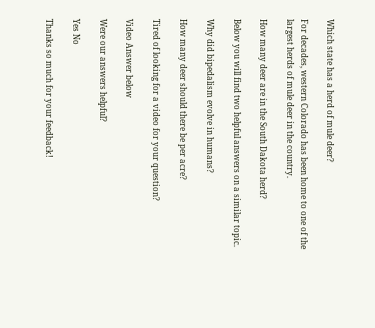Which state has a herd of mule deer?

For decades, western Colorado has been home to one of the largest herds of mule deer in the country.

How many deer are in the South Dakota herd?

Below you will find two helpful answers on a similar topic.

Why did bipedalism evolve in humans?

How many deer should there be per acre?

Tired of looking for a video for your question?

Video Answer below

Were our answers helpful?

Yes No

Thanks so much for your feedback!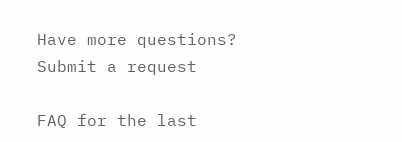Have more questions? Submit a request

FAQ for the last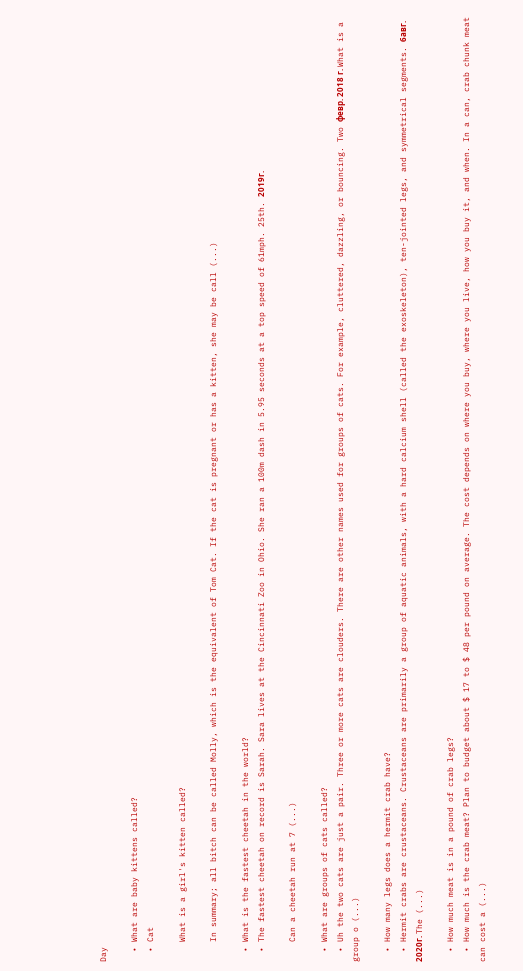Day

  • What are baby kittens called?
  • Cat

    What is a girl's kitten called?

    In summary; all bitch can be called Molly, which is the equivalent of Tom Cat. If the cat is pregnant or has a kitten, she may be call (...)

  • What is the fastest cheetah in the world?
  • The fastest cheetah on record is Sarah. Sara lives at the Cincinnati Zoo in Ohio. She ran a 100m dash in 5.95 seconds at a top speed of 61mph. 25th. 2019г.

    Can a cheetah run at 7 (...)

  • What are groups of cats called?
  • Uh the two cats are just a pair. Three or more cats are clouders. There are other names used for groups of cats. For example, cluttered, dazzling, or bouncing. Two февр. 2018 г. What is a group o (...)

  • How many legs does a hermit crab have?
  • Hermit crabs are crustaceans. Crustaceans are primarily a group of aquatic animals, with a hard calcium shell (called the exoskeleton), ten-jointed legs, and symmetrical segments. 6авг. 2020г. The (...)

  • How much meat is in a pound of crab legs?
  • How much is the crab meat? Plan to budget about $ 17 to $ 48 per pound on average. The cost depends on where you buy, where you live, how you buy it, and when. In a can, crab chunk meat can cost a (...)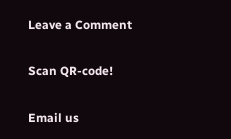Leave a Comment

Scan QR-code!

Email us